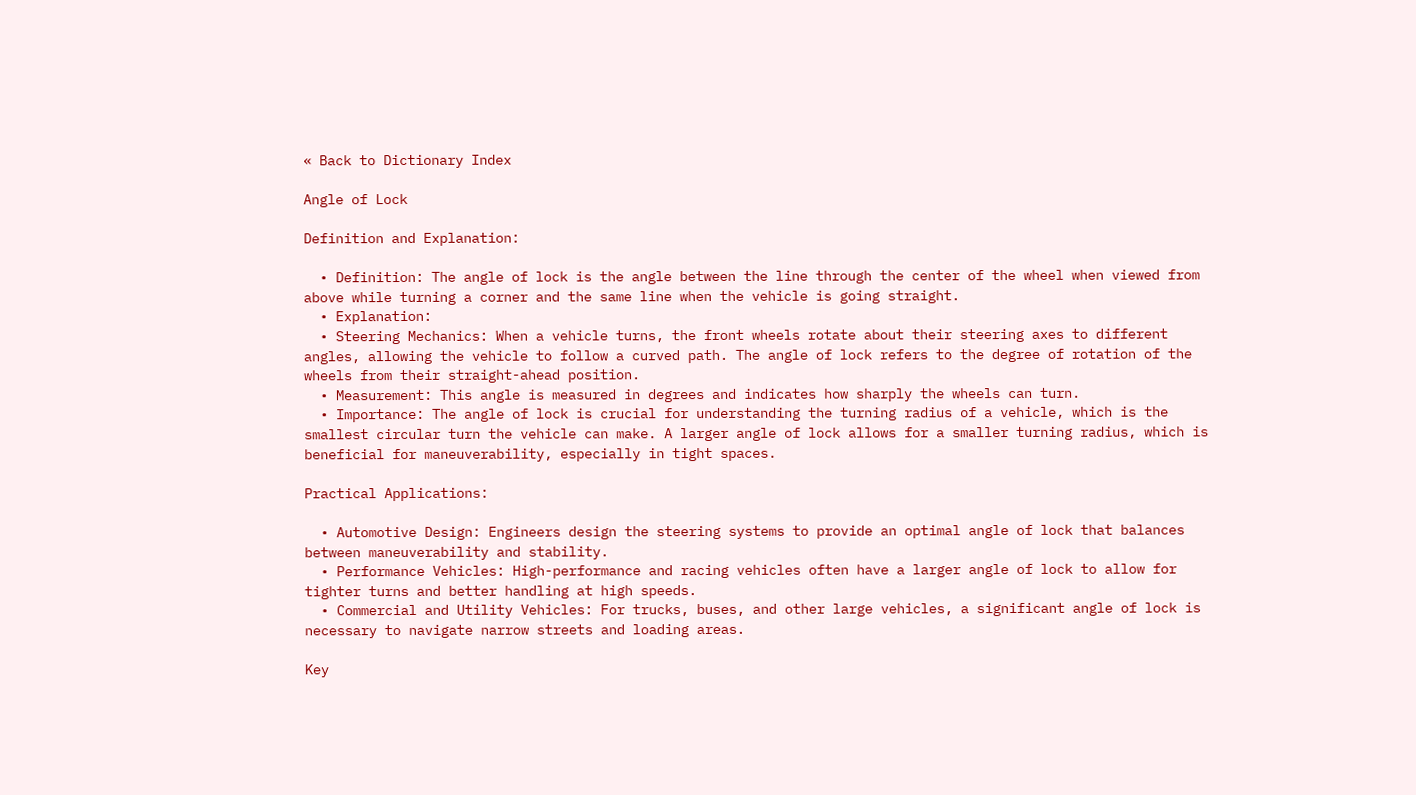« Back to Dictionary Index

Angle of Lock

Definition and Explanation:

  • Definition: The angle of lock is the angle between the line through the center of the wheel when viewed from above while turning a corner and the same line when the vehicle is going straight.
  • Explanation:
  • Steering Mechanics: When a vehicle turns, the front wheels rotate about their steering axes to different angles, allowing the vehicle to follow a curved path. The angle of lock refers to the degree of rotation of the wheels from their straight-ahead position.
  • Measurement: This angle is measured in degrees and indicates how sharply the wheels can turn.
  • Importance: The angle of lock is crucial for understanding the turning radius of a vehicle, which is the smallest circular turn the vehicle can make. A larger angle of lock allows for a smaller turning radius, which is beneficial for maneuverability, especially in tight spaces.

Practical Applications:

  • Automotive Design: Engineers design the steering systems to provide an optimal angle of lock that balances between maneuverability and stability.
  • Performance Vehicles: High-performance and racing vehicles often have a larger angle of lock to allow for tighter turns and better handling at high speeds.
  • Commercial and Utility Vehicles: For trucks, buses, and other large vehicles, a significant angle of lock is necessary to navigate narrow streets and loading areas.

Key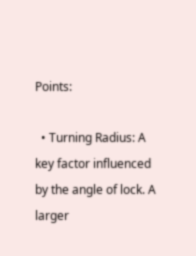Points:

  • Turning Radius: A key factor influenced by the angle of lock. A larger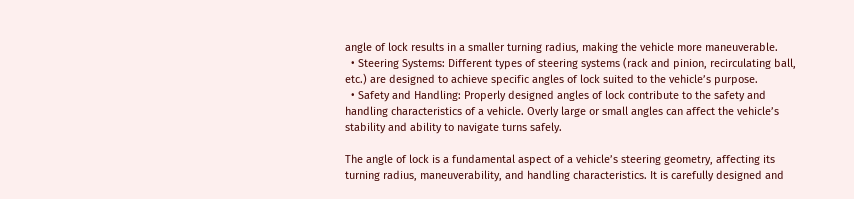angle of lock results in a smaller turning radius, making the vehicle more maneuverable.
  • Steering Systems: Different types of steering systems (rack and pinion, recirculating ball, etc.) are designed to achieve specific angles of lock suited to the vehicle’s purpose.
  • Safety and Handling: Properly designed angles of lock contribute to the safety and handling characteristics of a vehicle. Overly large or small angles can affect the vehicle’s stability and ability to navigate turns safely.

The angle of lock is a fundamental aspect of a vehicle’s steering geometry, affecting its turning radius, maneuverability, and handling characteristics. It is carefully designed and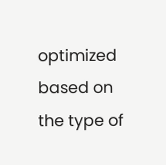optimized based on the type of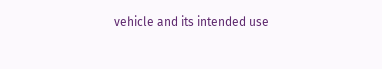vehicle and its intended use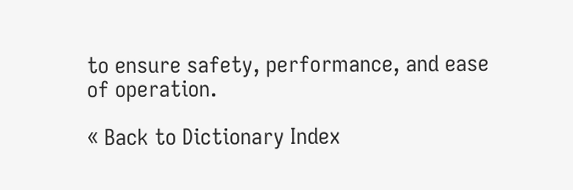to ensure safety, performance, and ease of operation.

« Back to Dictionary Index